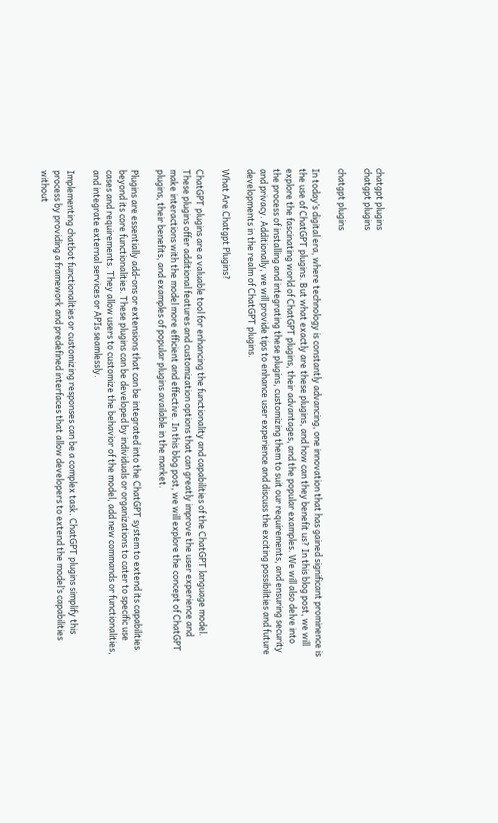chatgpt plugins
chatgpt plugins

chatgpt plugins

In today’s digital era, where technology is constantly advancing, one innovation that has gained significant prominence is the use of ChatGPT plugins. But what exactly are these plugins, and how can they benefit us? In this blog post, we will explore the fascinating world of ChatGPT plugins, their advantages, and the popular examples. We will also delve into the process of installing and integrating these plugins, customizing them to suit our requirements, and ensuring security and privacy. Additionally, we will provide tips to enhance user experience and discuss the exciting possibilities and future developments in the realm of ChatGPT plugins.

What Are Chatgpt Plugins?

ChatGPT plugins are a valuable tool for enhancing the functionality and capabilities of the ChatGPT language model. These plugins offer additional features and customization options that can greatly improve the user experience and make interactions with the model more efficient and effective. In this blog post, we will explore the concept of ChatGPT plugins, their benefits, and examples of popular plugins available in the market.

Plugins are essentially add-ons or extensions that can be integrated into the ChatGPT system to extend its capabilities beyond its core functionalities. These plugins can be developed by individuals or organizations to cater to specific use cases and requirements. They allow users to customize the behavior of the model, add new commands or functionalities, and integrate external services or APIs seamlessly.

Implementing chatbot functionalities or customizing responses can be a complex task. ChatGPT plugins simplify this process by providing a framework and predefined interfaces that allow developers to extend the model’s capabilities without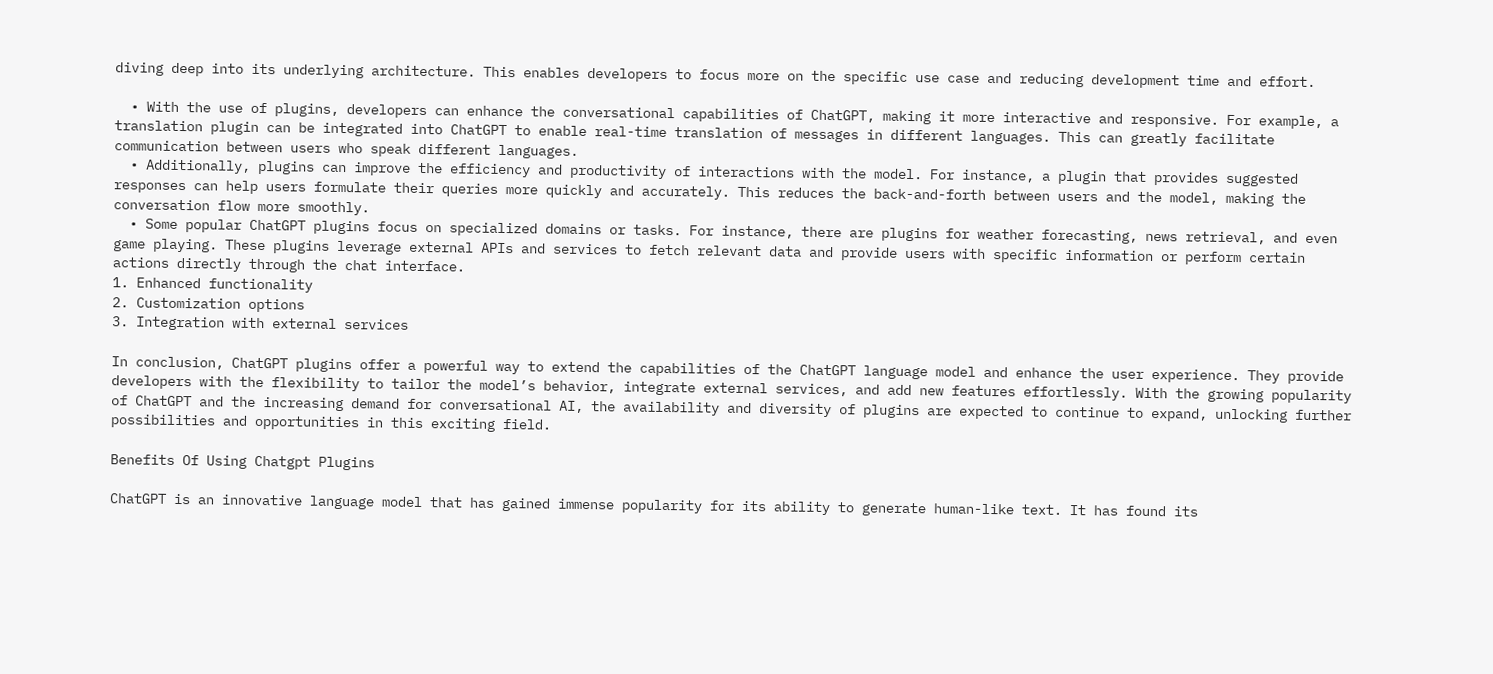diving deep into its underlying architecture. This enables developers to focus more on the specific use case and reducing development time and effort.

  • With the use of plugins, developers can enhance the conversational capabilities of ChatGPT, making it more interactive and responsive. For example, a translation plugin can be integrated into ChatGPT to enable real-time translation of messages in different languages. This can greatly facilitate communication between users who speak different languages.
  • Additionally, plugins can improve the efficiency and productivity of interactions with the model. For instance, a plugin that provides suggested responses can help users formulate their queries more quickly and accurately. This reduces the back-and-forth between users and the model, making the conversation flow more smoothly.
  • Some popular ChatGPT plugins focus on specialized domains or tasks. For instance, there are plugins for weather forecasting, news retrieval, and even game playing. These plugins leverage external APIs and services to fetch relevant data and provide users with specific information or perform certain actions directly through the chat interface.
1. Enhanced functionality
2. Customization options
3. Integration with external services

In conclusion, ChatGPT plugins offer a powerful way to extend the capabilities of the ChatGPT language model and enhance the user experience. They provide developers with the flexibility to tailor the model’s behavior, integrate external services, and add new features effortlessly. With the growing popularity of ChatGPT and the increasing demand for conversational AI, the availability and diversity of plugins are expected to continue to expand, unlocking further possibilities and opportunities in this exciting field.

Benefits Of Using Chatgpt Plugins

ChatGPT is an innovative language model that has gained immense popularity for its ability to generate human-like text. It has found its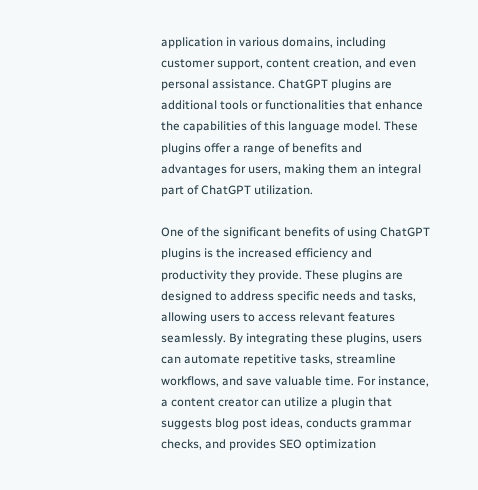application in various domains, including customer support, content creation, and even personal assistance. ChatGPT plugins are additional tools or functionalities that enhance the capabilities of this language model. These plugins offer a range of benefits and advantages for users, making them an integral part of ChatGPT utilization.

One of the significant benefits of using ChatGPT plugins is the increased efficiency and productivity they provide. These plugins are designed to address specific needs and tasks, allowing users to access relevant features seamlessly. By integrating these plugins, users can automate repetitive tasks, streamline workflows, and save valuable time. For instance, a content creator can utilize a plugin that suggests blog post ideas, conducts grammar checks, and provides SEO optimization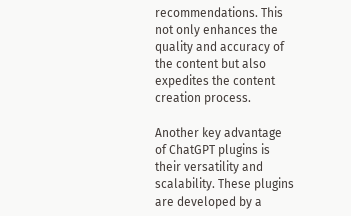recommendations. This not only enhances the quality and accuracy of the content but also expedites the content creation process.

Another key advantage of ChatGPT plugins is their versatility and scalability. These plugins are developed by a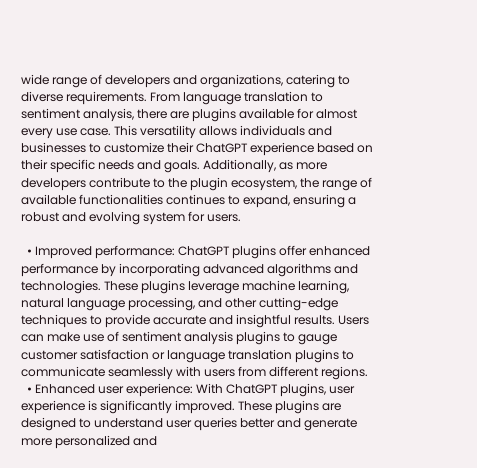wide range of developers and organizations, catering to diverse requirements. From language translation to sentiment analysis, there are plugins available for almost every use case. This versatility allows individuals and businesses to customize their ChatGPT experience based on their specific needs and goals. Additionally, as more developers contribute to the plugin ecosystem, the range of available functionalities continues to expand, ensuring a robust and evolving system for users.

  • Improved performance: ChatGPT plugins offer enhanced performance by incorporating advanced algorithms and technologies. These plugins leverage machine learning, natural language processing, and other cutting-edge techniques to provide accurate and insightful results. Users can make use of sentiment analysis plugins to gauge customer satisfaction or language translation plugins to communicate seamlessly with users from different regions.
  • Enhanced user experience: With ChatGPT plugins, user experience is significantly improved. These plugins are designed to understand user queries better and generate more personalized and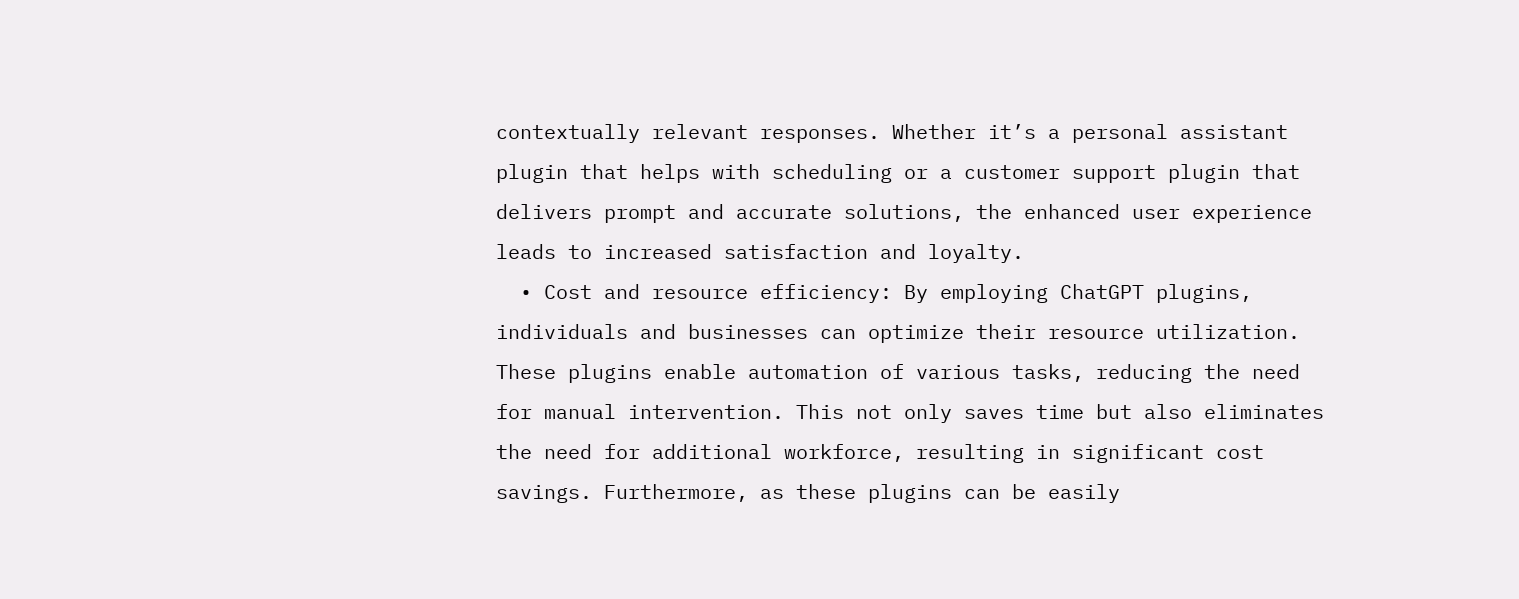contextually relevant responses. Whether it’s a personal assistant plugin that helps with scheduling or a customer support plugin that delivers prompt and accurate solutions, the enhanced user experience leads to increased satisfaction and loyalty.
  • Cost and resource efficiency: By employing ChatGPT plugins, individuals and businesses can optimize their resource utilization. These plugins enable automation of various tasks, reducing the need for manual intervention. This not only saves time but also eliminates the need for additional workforce, resulting in significant cost savings. Furthermore, as these plugins can be easily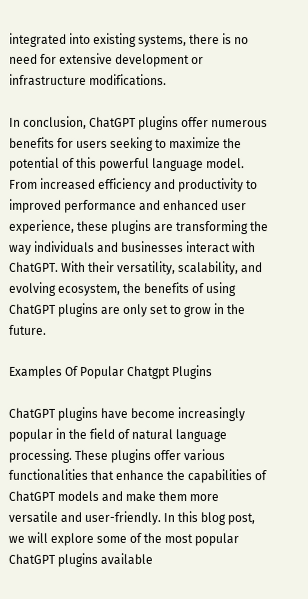integrated into existing systems, there is no need for extensive development or infrastructure modifications.

In conclusion, ChatGPT plugins offer numerous benefits for users seeking to maximize the potential of this powerful language model. From increased efficiency and productivity to improved performance and enhanced user experience, these plugins are transforming the way individuals and businesses interact with ChatGPT. With their versatility, scalability, and evolving ecosystem, the benefits of using ChatGPT plugins are only set to grow in the future.

Examples Of Popular Chatgpt Plugins

ChatGPT plugins have become increasingly popular in the field of natural language processing. These plugins offer various functionalities that enhance the capabilities of ChatGPT models and make them more versatile and user-friendly. In this blog post, we will explore some of the most popular ChatGPT plugins available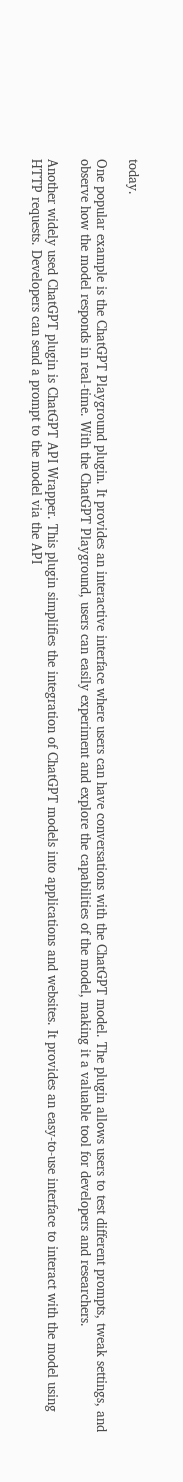today.

One popular example is the ChatGPT Playground plugin. It provides an interactive interface where users can have conversations with the ChatGPT model. The plugin allows users to test different prompts, tweak settings, and observe how the model responds in real-time. With the ChatGPT Playground, users can easily experiment and explore the capabilities of the model, making it a valuable tool for developers and researchers.

Another widely used ChatGPT plugin is ChatGPT API Wrapper. This plugin simplifies the integration of ChatGPT models into applications and websites. It provides an easy-to-use interface to interact with the model using HTTP requests. Developers can send a prompt to the model via the API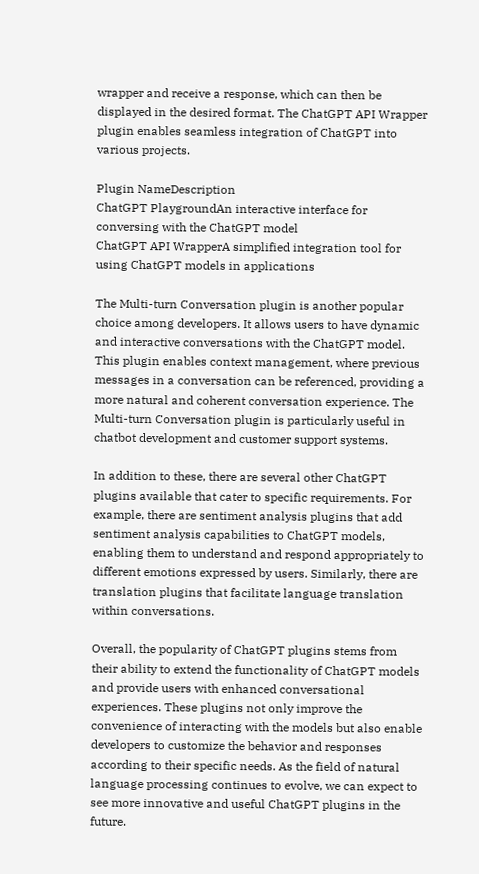wrapper and receive a response, which can then be displayed in the desired format. The ChatGPT API Wrapper plugin enables seamless integration of ChatGPT into various projects.

Plugin NameDescription
ChatGPT PlaygroundAn interactive interface for conversing with the ChatGPT model
ChatGPT API WrapperA simplified integration tool for using ChatGPT models in applications

The Multi-turn Conversation plugin is another popular choice among developers. It allows users to have dynamic and interactive conversations with the ChatGPT model. This plugin enables context management, where previous messages in a conversation can be referenced, providing a more natural and coherent conversation experience. The Multi-turn Conversation plugin is particularly useful in chatbot development and customer support systems.

In addition to these, there are several other ChatGPT plugins available that cater to specific requirements. For example, there are sentiment analysis plugins that add sentiment analysis capabilities to ChatGPT models, enabling them to understand and respond appropriately to different emotions expressed by users. Similarly, there are translation plugins that facilitate language translation within conversations.

Overall, the popularity of ChatGPT plugins stems from their ability to extend the functionality of ChatGPT models and provide users with enhanced conversational experiences. These plugins not only improve the convenience of interacting with the models but also enable developers to customize the behavior and responses according to their specific needs. As the field of natural language processing continues to evolve, we can expect to see more innovative and useful ChatGPT plugins in the future.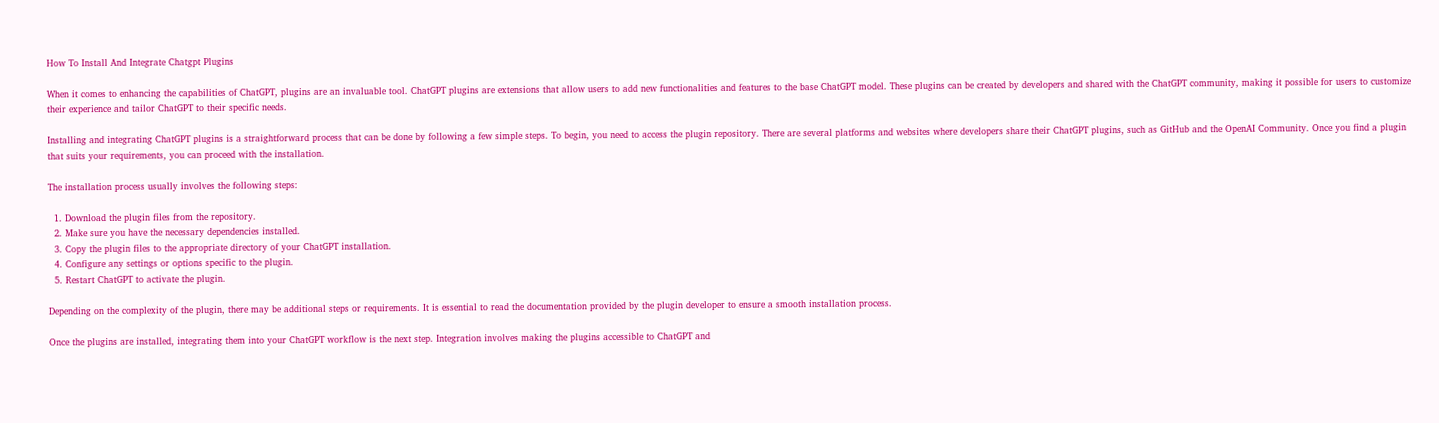How To Install And Integrate Chatgpt Plugins

When it comes to enhancing the capabilities of ChatGPT, plugins are an invaluable tool. ChatGPT plugins are extensions that allow users to add new functionalities and features to the base ChatGPT model. These plugins can be created by developers and shared with the ChatGPT community, making it possible for users to customize their experience and tailor ChatGPT to their specific needs.

Installing and integrating ChatGPT plugins is a straightforward process that can be done by following a few simple steps. To begin, you need to access the plugin repository. There are several platforms and websites where developers share their ChatGPT plugins, such as GitHub and the OpenAI Community. Once you find a plugin that suits your requirements, you can proceed with the installation.

The installation process usually involves the following steps:

  1. Download the plugin files from the repository.
  2. Make sure you have the necessary dependencies installed.
  3. Copy the plugin files to the appropriate directory of your ChatGPT installation.
  4. Configure any settings or options specific to the plugin.
  5. Restart ChatGPT to activate the plugin.

Depending on the complexity of the plugin, there may be additional steps or requirements. It is essential to read the documentation provided by the plugin developer to ensure a smooth installation process.

Once the plugins are installed, integrating them into your ChatGPT workflow is the next step. Integration involves making the plugins accessible to ChatGPT and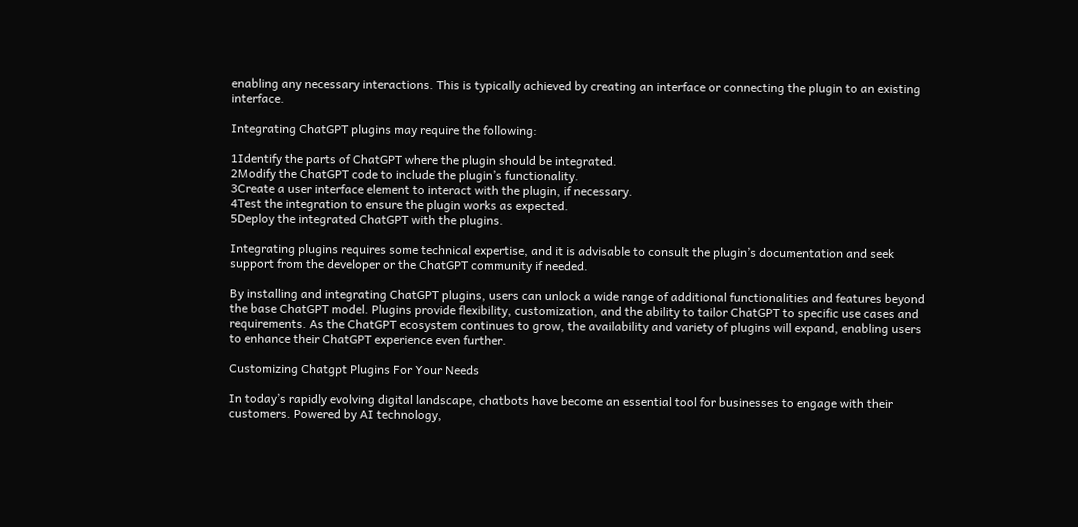enabling any necessary interactions. This is typically achieved by creating an interface or connecting the plugin to an existing interface.

Integrating ChatGPT plugins may require the following:

1Identify the parts of ChatGPT where the plugin should be integrated.
2Modify the ChatGPT code to include the plugin’s functionality.
3Create a user interface element to interact with the plugin, if necessary.
4Test the integration to ensure the plugin works as expected.
5Deploy the integrated ChatGPT with the plugins.

Integrating plugins requires some technical expertise, and it is advisable to consult the plugin’s documentation and seek support from the developer or the ChatGPT community if needed.

By installing and integrating ChatGPT plugins, users can unlock a wide range of additional functionalities and features beyond the base ChatGPT model. Plugins provide flexibility, customization, and the ability to tailor ChatGPT to specific use cases and requirements. As the ChatGPT ecosystem continues to grow, the availability and variety of plugins will expand, enabling users to enhance their ChatGPT experience even further.

Customizing Chatgpt Plugins For Your Needs

In today’s rapidly evolving digital landscape, chatbots have become an essential tool for businesses to engage with their customers. Powered by AI technology,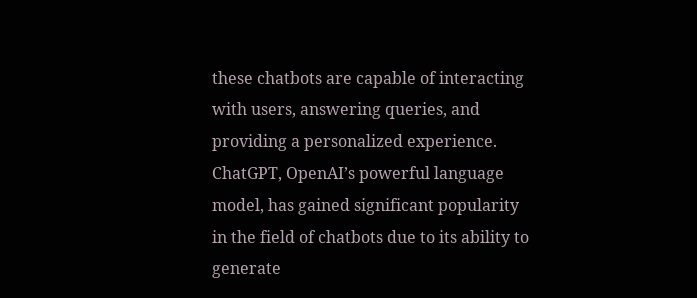these chatbots are capable of interacting with users, answering queries, and providing a personalized experience. ChatGPT, OpenAI’s powerful language model, has gained significant popularity in the field of chatbots due to its ability to generate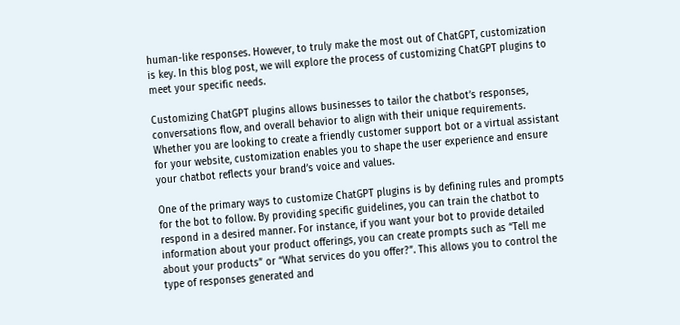human-like responses. However, to truly make the most out of ChatGPT, customization is key. In this blog post, we will explore the process of customizing ChatGPT plugins to meet your specific needs.

Customizing ChatGPT plugins allows businesses to tailor the chatbot’s responses, conversations flow, and overall behavior to align with their unique requirements. Whether you are looking to create a friendly customer support bot or a virtual assistant for your website, customization enables you to shape the user experience and ensure your chatbot reflects your brand’s voice and values.

One of the primary ways to customize ChatGPT plugins is by defining rules and prompts for the bot to follow. By providing specific guidelines, you can train the chatbot to respond in a desired manner. For instance, if you want your bot to provide detailed information about your product offerings, you can create prompts such as “Tell me about your products” or “What services do you offer?”. This allows you to control the type of responses generated and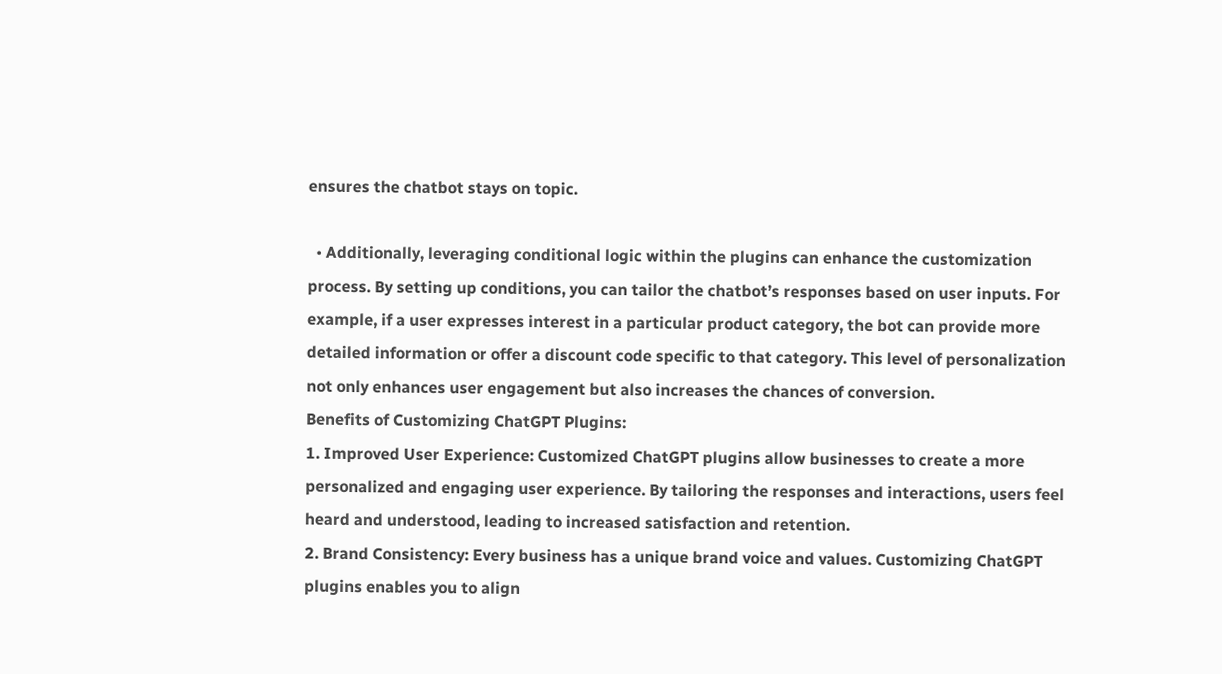ensures the chatbot stays on topic.

  • Additionally, leveraging conditional logic within the plugins can enhance the customization process. By setting up conditions, you can tailor the chatbot’s responses based on user inputs. For example, if a user expresses interest in a particular product category, the bot can provide more detailed information or offer a discount code specific to that category. This level of personalization not only enhances user engagement but also increases the chances of conversion.
Benefits of Customizing ChatGPT Plugins:
1. Improved User Experience: Customized ChatGPT plugins allow businesses to create a more personalized and engaging user experience. By tailoring the responses and interactions, users feel heard and understood, leading to increased satisfaction and retention.
2. Brand Consistency: Every business has a unique brand voice and values. Customizing ChatGPT plugins enables you to align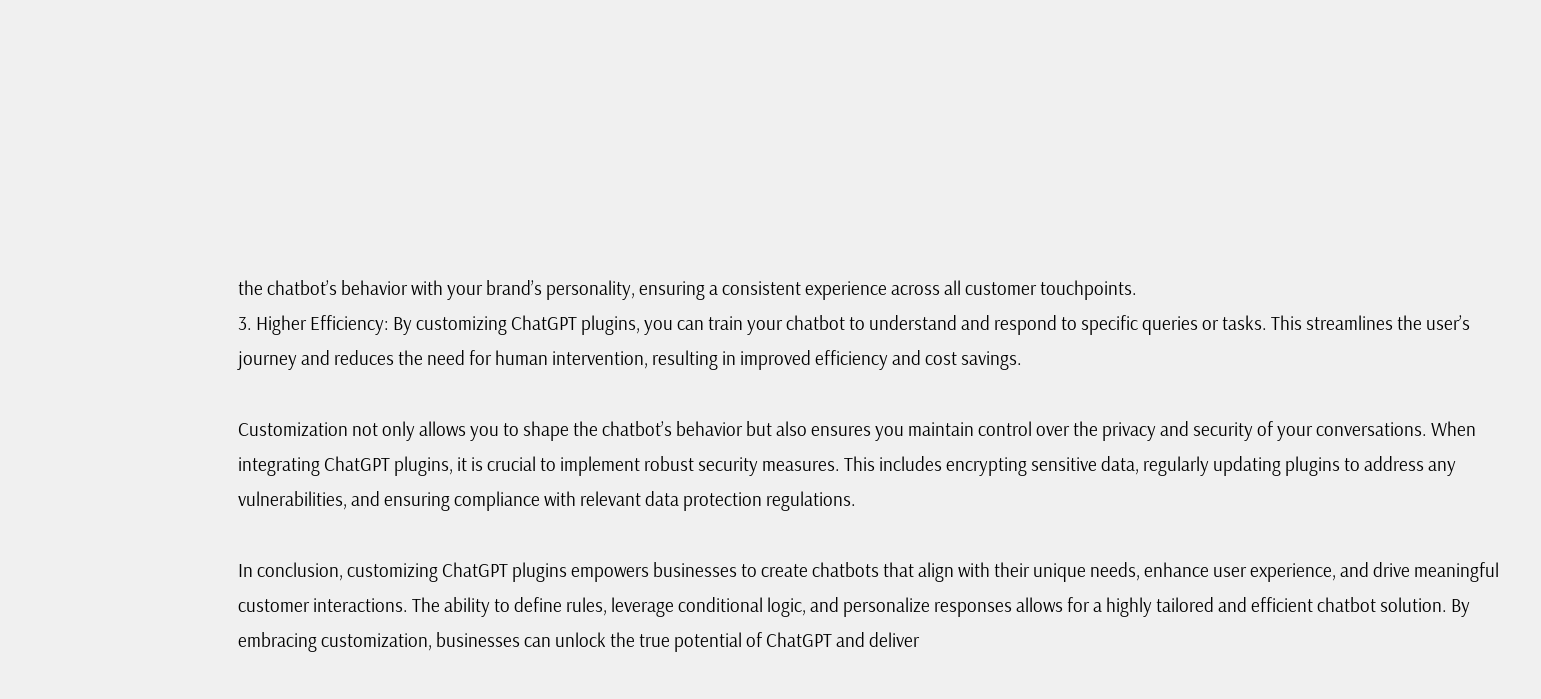the chatbot’s behavior with your brand’s personality, ensuring a consistent experience across all customer touchpoints.
3. Higher Efficiency: By customizing ChatGPT plugins, you can train your chatbot to understand and respond to specific queries or tasks. This streamlines the user’s journey and reduces the need for human intervention, resulting in improved efficiency and cost savings.

Customization not only allows you to shape the chatbot’s behavior but also ensures you maintain control over the privacy and security of your conversations. When integrating ChatGPT plugins, it is crucial to implement robust security measures. This includes encrypting sensitive data, regularly updating plugins to address any vulnerabilities, and ensuring compliance with relevant data protection regulations.

In conclusion, customizing ChatGPT plugins empowers businesses to create chatbots that align with their unique needs, enhance user experience, and drive meaningful customer interactions. The ability to define rules, leverage conditional logic, and personalize responses allows for a highly tailored and efficient chatbot solution. By embracing customization, businesses can unlock the true potential of ChatGPT and deliver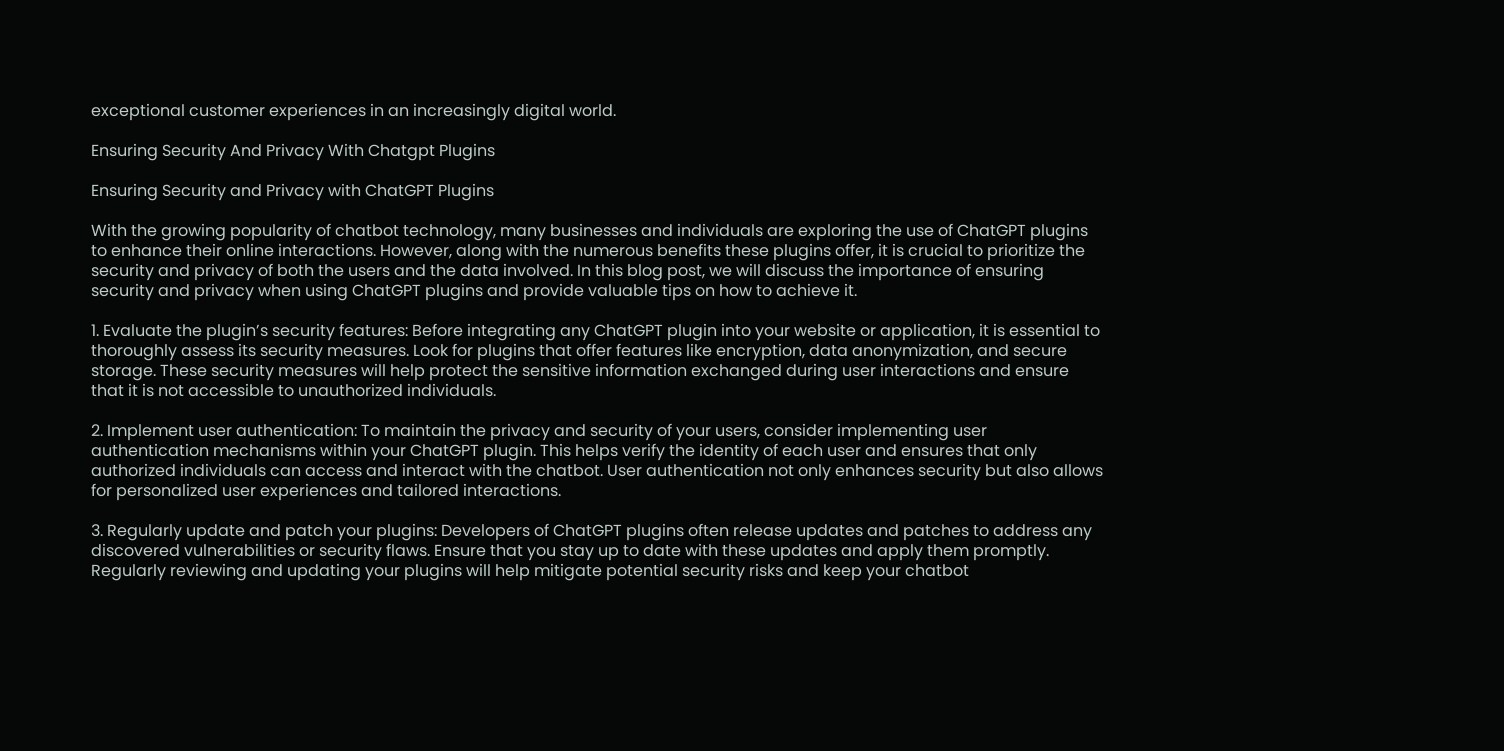exceptional customer experiences in an increasingly digital world.

Ensuring Security And Privacy With Chatgpt Plugins

Ensuring Security and Privacy with ChatGPT Plugins

With the growing popularity of chatbot technology, many businesses and individuals are exploring the use of ChatGPT plugins to enhance their online interactions. However, along with the numerous benefits these plugins offer, it is crucial to prioritize the security and privacy of both the users and the data involved. In this blog post, we will discuss the importance of ensuring security and privacy when using ChatGPT plugins and provide valuable tips on how to achieve it.

1. Evaluate the plugin’s security features: Before integrating any ChatGPT plugin into your website or application, it is essential to thoroughly assess its security measures. Look for plugins that offer features like encryption, data anonymization, and secure storage. These security measures will help protect the sensitive information exchanged during user interactions and ensure that it is not accessible to unauthorized individuals.

2. Implement user authentication: To maintain the privacy and security of your users, consider implementing user authentication mechanisms within your ChatGPT plugin. This helps verify the identity of each user and ensures that only authorized individuals can access and interact with the chatbot. User authentication not only enhances security but also allows for personalized user experiences and tailored interactions.

3. Regularly update and patch your plugins: Developers of ChatGPT plugins often release updates and patches to address any discovered vulnerabilities or security flaws. Ensure that you stay up to date with these updates and apply them promptly. Regularly reviewing and updating your plugins will help mitigate potential security risks and keep your chatbot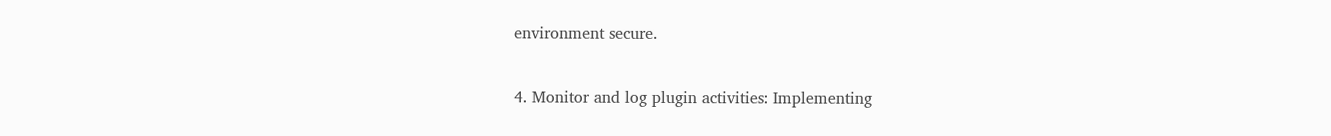environment secure.

4. Monitor and log plugin activities: Implementing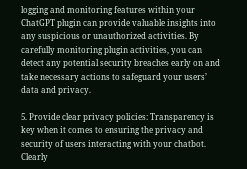logging and monitoring features within your ChatGPT plugin can provide valuable insights into any suspicious or unauthorized activities. By carefully monitoring plugin activities, you can detect any potential security breaches early on and take necessary actions to safeguard your users’ data and privacy.

5. Provide clear privacy policies: Transparency is key when it comes to ensuring the privacy and security of users interacting with your chatbot. Clearly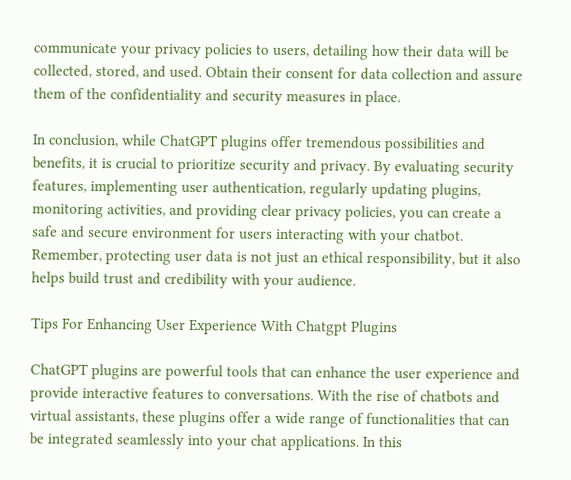communicate your privacy policies to users, detailing how their data will be collected, stored, and used. Obtain their consent for data collection and assure them of the confidentiality and security measures in place.

In conclusion, while ChatGPT plugins offer tremendous possibilities and benefits, it is crucial to prioritize security and privacy. By evaluating security features, implementing user authentication, regularly updating plugins, monitoring activities, and providing clear privacy policies, you can create a safe and secure environment for users interacting with your chatbot. Remember, protecting user data is not just an ethical responsibility, but it also helps build trust and credibility with your audience.

Tips For Enhancing User Experience With Chatgpt Plugins

ChatGPT plugins are powerful tools that can enhance the user experience and provide interactive features to conversations. With the rise of chatbots and virtual assistants, these plugins offer a wide range of functionalities that can be integrated seamlessly into your chat applications. In this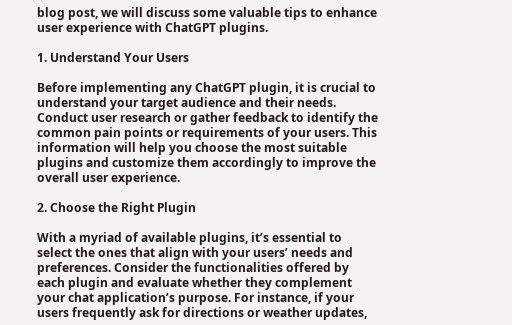blog post, we will discuss some valuable tips to enhance user experience with ChatGPT plugins.

1. Understand Your Users

Before implementing any ChatGPT plugin, it is crucial to understand your target audience and their needs. Conduct user research or gather feedback to identify the common pain points or requirements of your users. This information will help you choose the most suitable plugins and customize them accordingly to improve the overall user experience.

2. Choose the Right Plugin

With a myriad of available plugins, it’s essential to select the ones that align with your users’ needs and preferences. Consider the functionalities offered by each plugin and evaluate whether they complement your chat application’s purpose. For instance, if your users frequently ask for directions or weather updates,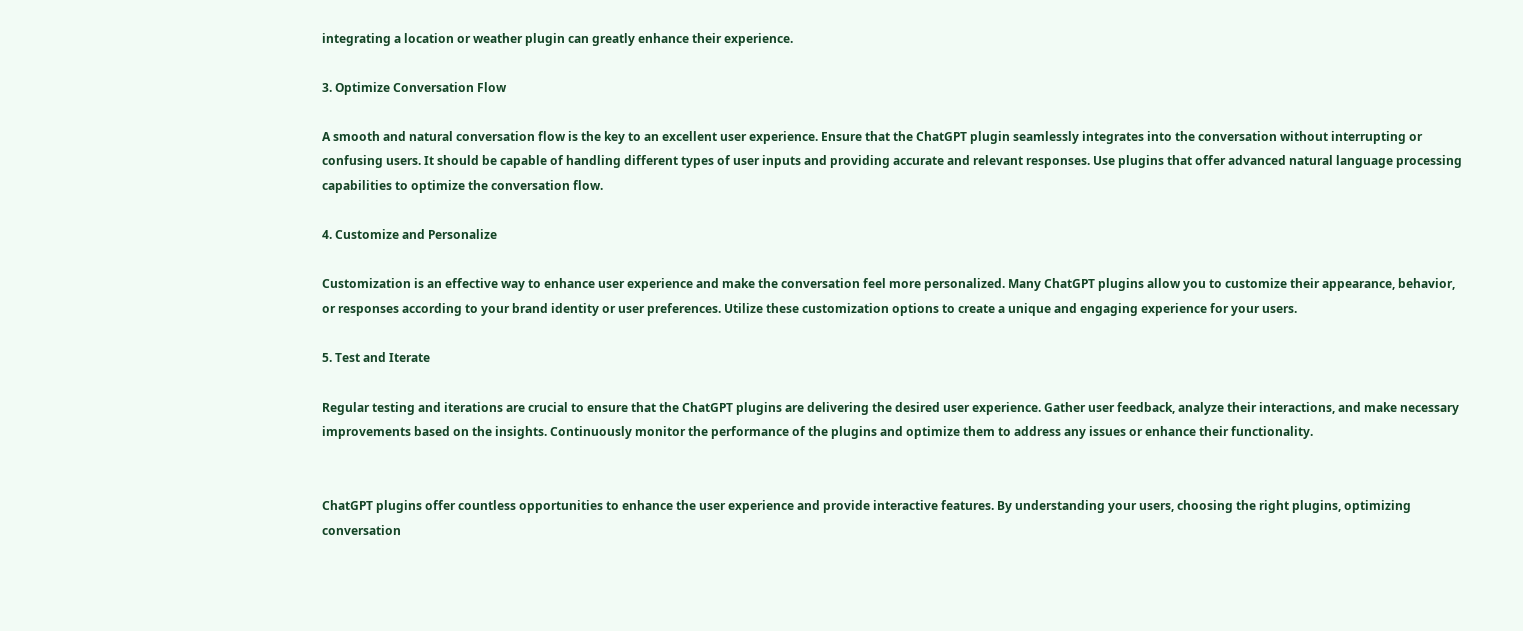integrating a location or weather plugin can greatly enhance their experience.

3. Optimize Conversation Flow

A smooth and natural conversation flow is the key to an excellent user experience. Ensure that the ChatGPT plugin seamlessly integrates into the conversation without interrupting or confusing users. It should be capable of handling different types of user inputs and providing accurate and relevant responses. Use plugins that offer advanced natural language processing capabilities to optimize the conversation flow.

4. Customize and Personalize

Customization is an effective way to enhance user experience and make the conversation feel more personalized. Many ChatGPT plugins allow you to customize their appearance, behavior, or responses according to your brand identity or user preferences. Utilize these customization options to create a unique and engaging experience for your users.

5. Test and Iterate

Regular testing and iterations are crucial to ensure that the ChatGPT plugins are delivering the desired user experience. Gather user feedback, analyze their interactions, and make necessary improvements based on the insights. Continuously monitor the performance of the plugins and optimize them to address any issues or enhance their functionality.


ChatGPT plugins offer countless opportunities to enhance the user experience and provide interactive features. By understanding your users, choosing the right plugins, optimizing conversation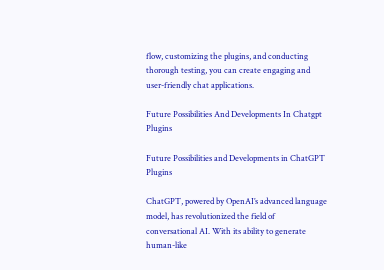flow, customizing the plugins, and conducting thorough testing, you can create engaging and user-friendly chat applications.

Future Possibilities And Developments In Chatgpt Plugins

Future Possibilities and Developments in ChatGPT Plugins

ChatGPT, powered by OpenAI’s advanced language model, has revolutionized the field of conversational AI. With its ability to generate human-like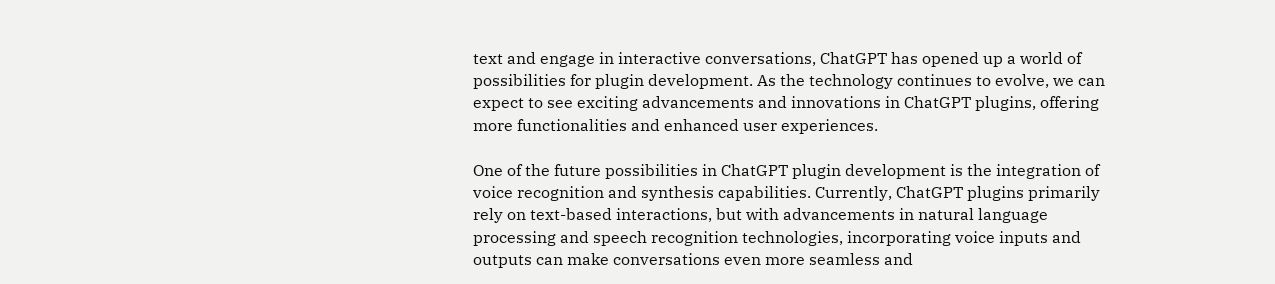text and engage in interactive conversations, ChatGPT has opened up a world of possibilities for plugin development. As the technology continues to evolve, we can expect to see exciting advancements and innovations in ChatGPT plugins, offering more functionalities and enhanced user experiences.

One of the future possibilities in ChatGPT plugin development is the integration of voice recognition and synthesis capabilities. Currently, ChatGPT plugins primarily rely on text-based interactions, but with advancements in natural language processing and speech recognition technologies, incorporating voice inputs and outputs can make conversations even more seamless and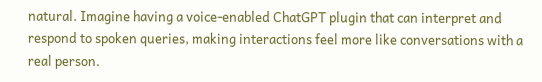natural. Imagine having a voice-enabled ChatGPT plugin that can interpret and respond to spoken queries, making interactions feel more like conversations with a real person.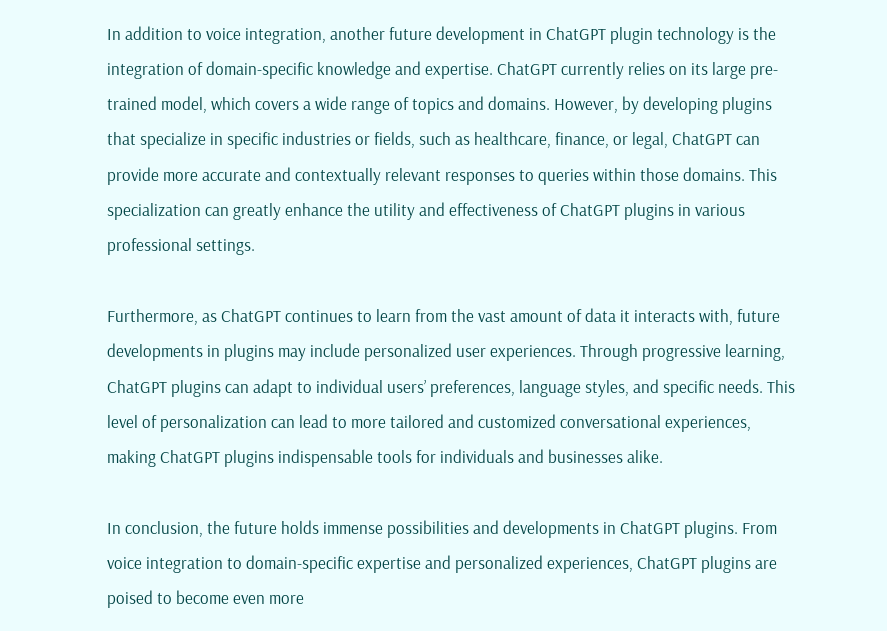In addition to voice integration, another future development in ChatGPT plugin technology is the integration of domain-specific knowledge and expertise. ChatGPT currently relies on its large pre-trained model, which covers a wide range of topics and domains. However, by developing plugins that specialize in specific industries or fields, such as healthcare, finance, or legal, ChatGPT can provide more accurate and contextually relevant responses to queries within those domains. This specialization can greatly enhance the utility and effectiveness of ChatGPT plugins in various professional settings.

Furthermore, as ChatGPT continues to learn from the vast amount of data it interacts with, future developments in plugins may include personalized user experiences. Through progressive learning, ChatGPT plugins can adapt to individual users’ preferences, language styles, and specific needs. This level of personalization can lead to more tailored and customized conversational experiences, making ChatGPT plugins indispensable tools for individuals and businesses alike.

In conclusion, the future holds immense possibilities and developments in ChatGPT plugins. From voice integration to domain-specific expertise and personalized experiences, ChatGPT plugins are poised to become even more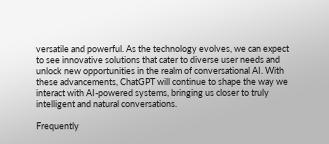versatile and powerful. As the technology evolves, we can expect to see innovative solutions that cater to diverse user needs and unlock new opportunities in the realm of conversational AI. With these advancements, ChatGPT will continue to shape the way we interact with AI-powered systems, bringing us closer to truly intelligent and natural conversations.

Frequently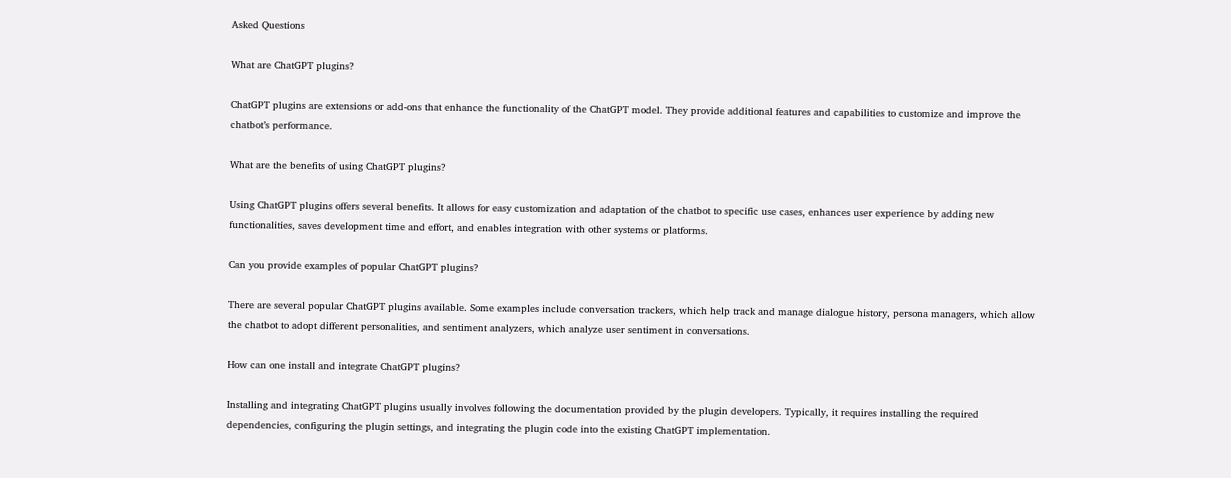Asked Questions

What are ChatGPT plugins?

ChatGPT plugins are extensions or add-ons that enhance the functionality of the ChatGPT model. They provide additional features and capabilities to customize and improve the chatbot’s performance.

What are the benefits of using ChatGPT plugins?

Using ChatGPT plugins offers several benefits. It allows for easy customization and adaptation of the chatbot to specific use cases, enhances user experience by adding new functionalities, saves development time and effort, and enables integration with other systems or platforms.

Can you provide examples of popular ChatGPT plugins?

There are several popular ChatGPT plugins available. Some examples include conversation trackers, which help track and manage dialogue history, persona managers, which allow the chatbot to adopt different personalities, and sentiment analyzers, which analyze user sentiment in conversations.

How can one install and integrate ChatGPT plugins?

Installing and integrating ChatGPT plugins usually involves following the documentation provided by the plugin developers. Typically, it requires installing the required dependencies, configuring the plugin settings, and integrating the plugin code into the existing ChatGPT implementation.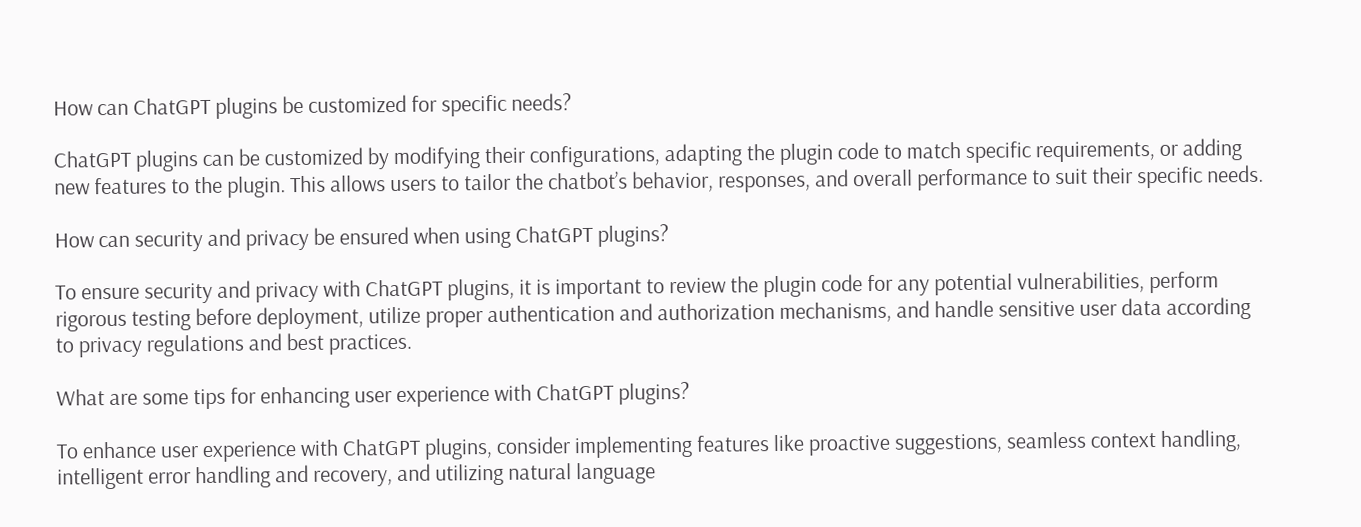How can ChatGPT plugins be customized for specific needs?

ChatGPT plugins can be customized by modifying their configurations, adapting the plugin code to match specific requirements, or adding new features to the plugin. This allows users to tailor the chatbot’s behavior, responses, and overall performance to suit their specific needs.

How can security and privacy be ensured when using ChatGPT plugins?

To ensure security and privacy with ChatGPT plugins, it is important to review the plugin code for any potential vulnerabilities, perform rigorous testing before deployment, utilize proper authentication and authorization mechanisms, and handle sensitive user data according to privacy regulations and best practices.

What are some tips for enhancing user experience with ChatGPT plugins?

To enhance user experience with ChatGPT plugins, consider implementing features like proactive suggestions, seamless context handling, intelligent error handling and recovery, and utilizing natural language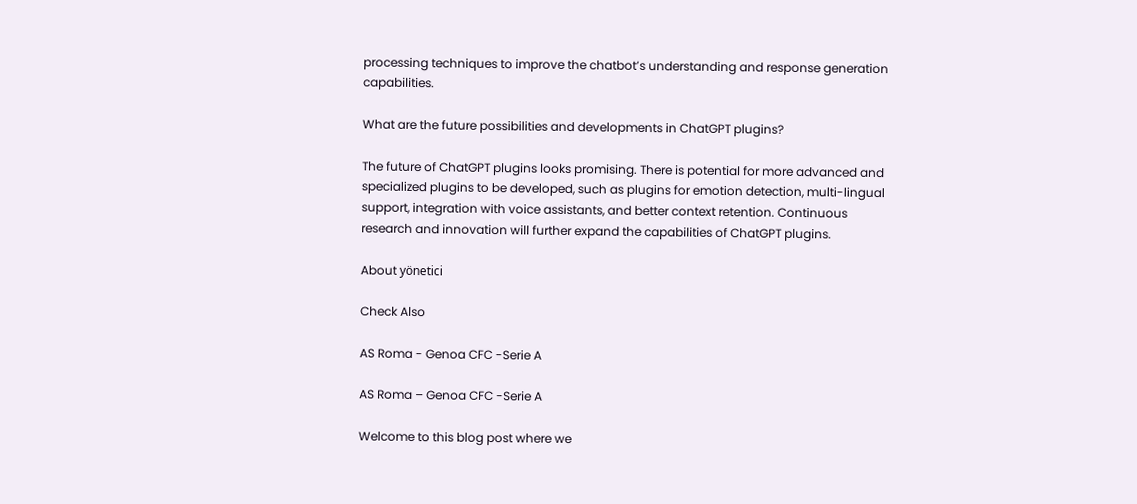processing techniques to improve the chatbot’s understanding and response generation capabilities.

What are the future possibilities and developments in ChatGPT plugins?

The future of ChatGPT plugins looks promising. There is potential for more advanced and specialized plugins to be developed, such as plugins for emotion detection, multi-lingual support, integration with voice assistants, and better context retention. Continuous research and innovation will further expand the capabilities of ChatGPT plugins.

About yönetici

Check Also

AS Roma - Genoa CFC -Serie A

AS Roma – Genoa CFC -Serie A

Welcome to this blog post where we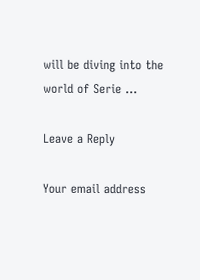will be diving into the world of Serie …

Leave a Reply

Your email address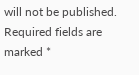will not be published. Required fields are marked *